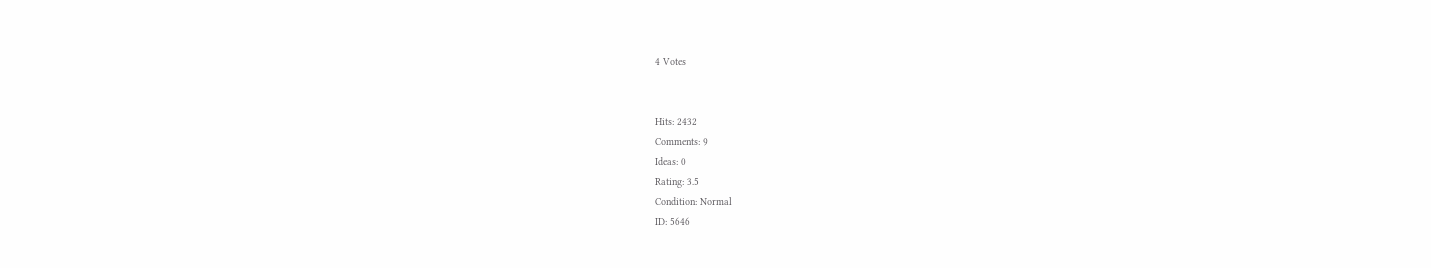4 Votes


Hits: 2432
Comments: 9
Ideas: 0
Rating: 3.5
Condition: Normal
ID: 5646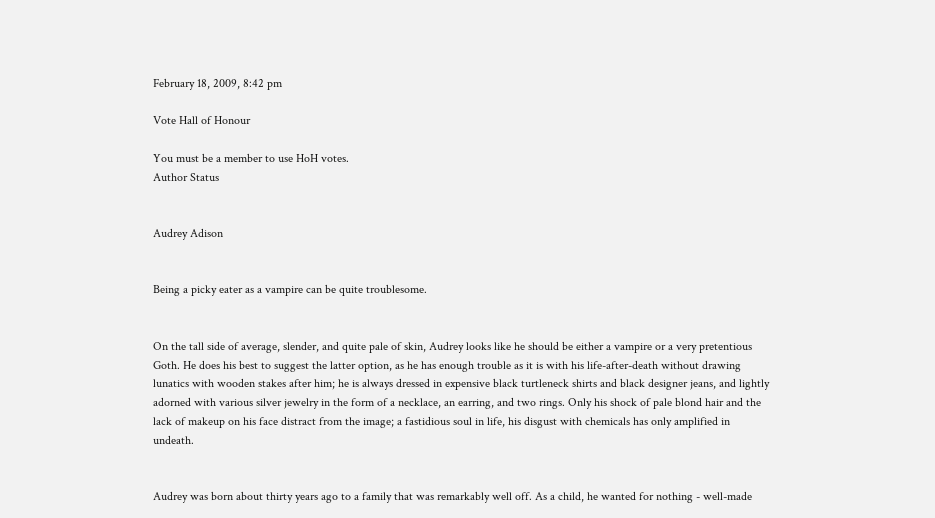February 18, 2009, 8:42 pm

Vote Hall of Honour

You must be a member to use HoH votes.
Author Status


Audrey Adison


Being a picky eater as a vampire can be quite troublesome.


On the tall side of average, slender, and quite pale of skin, Audrey looks like he should be either a vampire or a very pretentious Goth. He does his best to suggest the latter option, as he has enough trouble as it is with his life-after-death without drawing lunatics with wooden stakes after him; he is always dressed in expensive black turtleneck shirts and black designer jeans, and lightly adorned with various silver jewelry in the form of a necklace, an earring, and two rings. Only his shock of pale blond hair and the lack of makeup on his face distract from the image; a fastidious soul in life, his disgust with chemicals has only amplified in undeath.


Audrey was born about thirty years ago to a family that was remarkably well off. As a child, he wanted for nothing - well-made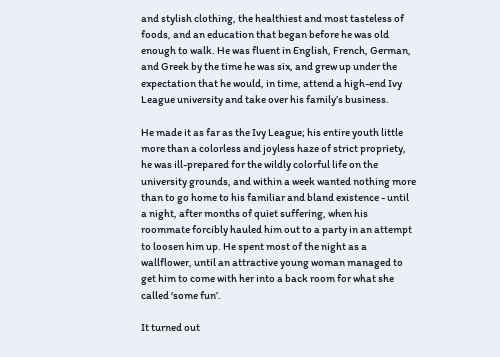and stylish clothing, the healthiest and most tasteless of foods, and an education that began before he was old enough to walk. He was fluent in English, French, German, and Greek by the time he was six, and grew up under the expectation that he would, in time, attend a high-end Ivy League university and take over his family’s business.

He made it as far as the Ivy League; his entire youth little more than a colorless and joyless haze of strict propriety, he was ill-prepared for the wildly colorful life on the university grounds, and within a week wanted nothing more than to go home to his familiar and bland existence - until a night, after months of quiet suffering, when his roommate forcibly hauled him out to a party in an attempt to loosen him up. He spent most of the night as a wallflower, until an attractive young woman managed to get him to come with her into a back room for what she called ‘some fun’.

It turned out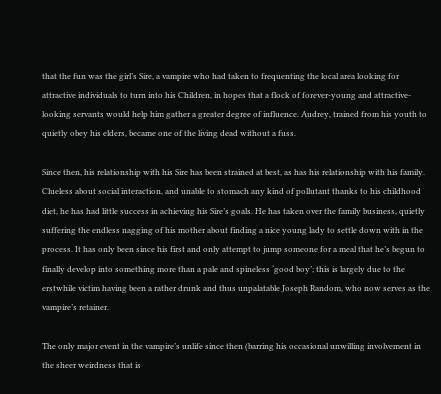that the fun was the girl’s Sire, a vampire who had taken to frequenting the local area looking for attractive individuals to turn into his Children, in hopes that a flock of forever-young and attractive-looking servants would help him gather a greater degree of influence. Audrey, trained from his youth to quietly obey his elders, became one of the living dead without a fuss.

Since then, his relationship with his Sire has been strained at best, as has his relationship with his family. Clueless about social interaction, and unable to stomach any kind of pollutant thanks to his childhood diet, he has had little success in achieving his Sire’s goals. He has taken over the family business, quietly suffering the endless nagging of his mother about finding a nice young lady to settle down with in the process. It has only been since his first and only attempt to jump someone for a meal that he’s begun to finally develop into something more than a pale and spineless ‘good boy’; this is largely due to the erstwhile victim having been a rather drunk and thus unpalatable Joseph Random, who now serves as the vampire’s retainer.

The only major event in the vampire’s unlife since then (barring his occasional unwilling involvement in the sheer weirdness that is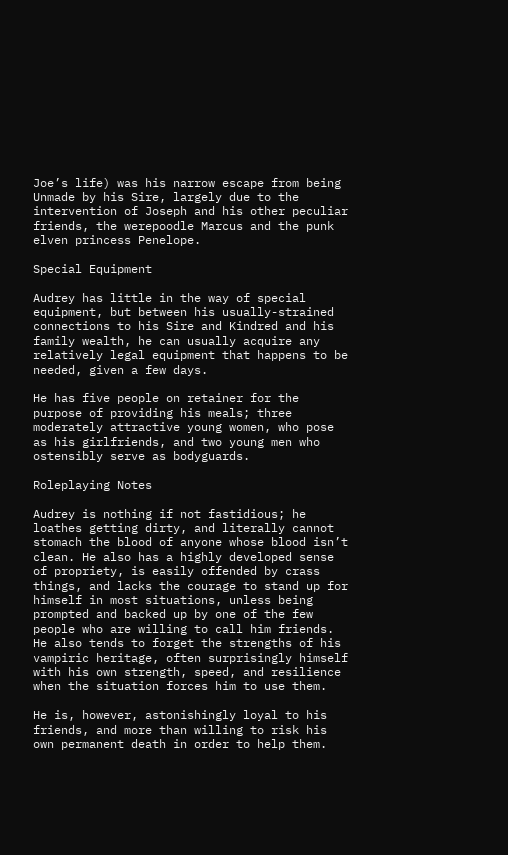Joe’s life) was his narrow escape from being Unmade by his Sire, largely due to the intervention of Joseph and his other peculiar friends, the werepoodle Marcus and the punk elven princess Penelope.

Special Equipment

Audrey has little in the way of special equipment, but between his usually-strained connections to his Sire and Kindred and his family wealth, he can usually acquire any relatively legal equipment that happens to be needed, given a few days.

He has five people on retainer for the purpose of providing his meals; three moderately attractive young women, who pose as his girlfriends, and two young men who ostensibly serve as bodyguards.

Roleplaying Notes

Audrey is nothing if not fastidious; he loathes getting dirty, and literally cannot stomach the blood of anyone whose blood isn’t clean. He also has a highly developed sense of propriety, is easily offended by crass things, and lacks the courage to stand up for himself in most situations, unless being prompted and backed up by one of the few people who are willing to call him friends. He also tends to forget the strengths of his vampiric heritage, often surprisingly himself with his own strength, speed, and resilience when the situation forces him to use them.

He is, however, astonishingly loyal to his friends, and more than willing to risk his own permanent death in order to help them.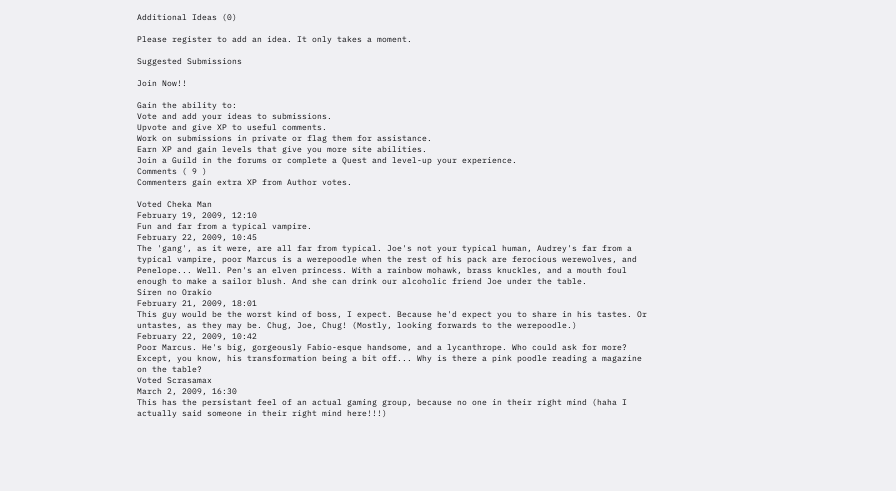Additional Ideas (0)

Please register to add an idea. It only takes a moment.

Suggested Submissions

Join Now!!

Gain the ability to:
Vote and add your ideas to submissions.
Upvote and give XP to useful comments.
Work on submissions in private or flag them for assistance.
Earn XP and gain levels that give you more site abilities.
Join a Guild in the forums or complete a Quest and level-up your experience.
Comments ( 9 )
Commenters gain extra XP from Author votes.

Voted Cheka Man
February 19, 2009, 12:10
Fun and far from a typical vampire.
February 22, 2009, 10:45
The 'gang', as it were, are all far from typical. Joe's not your typical human, Audrey's far from a typical vampire, poor Marcus is a werepoodle when the rest of his pack are ferocious werewolves, and Penelope... Well. Pen's an elven princess. With a rainbow mohawk, brass knuckles, and a mouth foul enough to make a sailor blush. And she can drink our alcoholic friend Joe under the table.
Siren no Orakio
February 21, 2009, 18:01
This guy would be the worst kind of boss, I expect. Because he'd expect you to share in his tastes. Or untastes, as they may be. Chug, Joe, Chug! (Mostly, looking forwards to the werepoodle.)
February 22, 2009, 10:42
Poor Marcus. He's big, gorgeously Fabio-esque handsome, and a lycanthrope. Who could ask for more? Except, you know, his transformation being a bit off... Why is there a pink poodle reading a magazine on the table?
Voted Scrasamax
March 2, 2009, 16:30
This has the persistant feel of an actual gaming group, because no one in their right mind (haha I actually said someone in their right mind here!!!)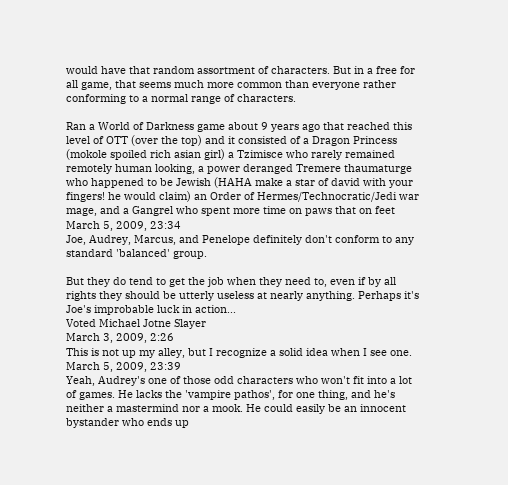would have that random assortment of characters. But in a free for all game, that seems much more common than everyone rather conforming to a normal range of characters.

Ran a World of Darkness game about 9 years ago that reached this level of OTT (over the top) and it consisted of a Dragon Princess (mokole spoiled rich asian girl) a Tzimisce who rarely remained remotely human looking, a power deranged Tremere thaumaturge who happened to be Jewish (HAHA make a star of david with your fingers! he would claim) an Order of Hermes/Technocratic/Jedi war mage, and a Gangrel who spent more time on paws that on feet
March 5, 2009, 23:34
Joe, Audrey, Marcus, and Penelope definitely don't conform to any standard 'balanced' group.

But they do tend to get the job when they need to, even if by all rights they should be utterly useless at nearly anything. Perhaps it's Joe's improbable luck in action...
Voted Michael Jotne Slayer
March 3, 2009, 2:26
This is not up my alley, but I recognize a solid idea when I see one.
March 5, 2009, 23:39
Yeah, Audrey's one of those odd characters who won't fit into a lot of games. He lacks the 'vampire pathos', for one thing, and he's neither a mastermind nor a mook. He could easily be an innocent bystander who ends up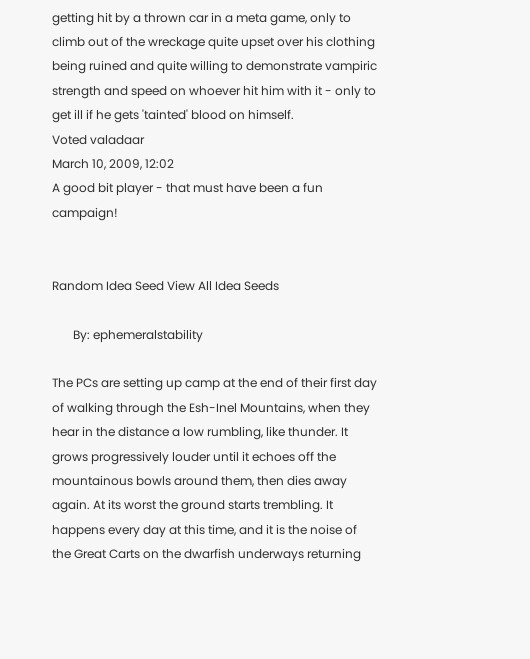getting hit by a thrown car in a meta game, only to climb out of the wreckage quite upset over his clothing being ruined and quite willing to demonstrate vampiric strength and speed on whoever hit him with it - only to get ill if he gets 'tainted' blood on himself.
Voted valadaar
March 10, 2009, 12:02
A good bit player - that must have been a fun campaign!


Random Idea Seed View All Idea Seeds

       By: ephemeralstability

The PCs are setting up camp at the end of their first day of walking through the Esh-Inel Mountains, when they hear in the distance a low rumbling, like thunder. It grows progressively louder until it echoes off the mountainous bowls around them, then dies away again. At its worst the ground starts trembling. It happens every day at this time, and it is the noise of the Great Carts on the dwarfish underways returning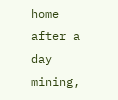home after a day mining,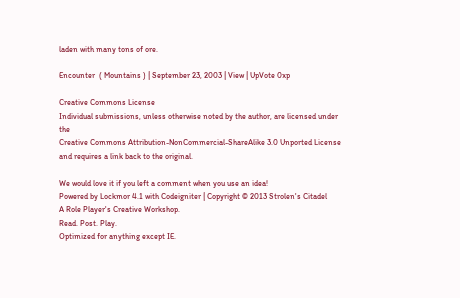laden with many tons of ore.

Encounter  ( Mountains ) | September 23, 2003 | View | UpVote 0xp

Creative Commons License
Individual submissions, unless otherwise noted by the author, are licensed under the
Creative Commons Attribution-NonCommercial-ShareAlike 3.0 Unported License
and requires a link back to the original.

We would love it if you left a comment when you use an idea!
Powered by Lockmor 4.1 with Codeigniter | Copyright © 2013 Strolen's Citadel
A Role Player's Creative Workshop.
Read. Post. Play.
Optimized for anything except IE.